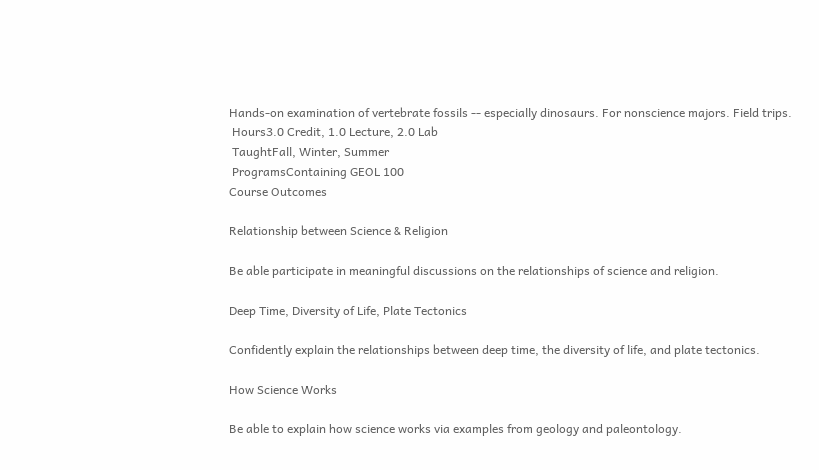Hands-on examination of vertebrate fossils -- especially dinosaurs. For nonscience majors. Field trips.
 Hours3.0 Credit, 1.0 Lecture, 2.0 Lab
 TaughtFall, Winter, Summer
 ProgramsContaining GEOL 100
Course Outcomes

Relationship between Science & Religion

Be able participate in meaningful discussions on the relationships of science and religion.

Deep Time, Diversity of Life, Plate Tectonics

Confidently explain the relationships between deep time, the diversity of life, and plate tectonics.

How Science Works

Be able to explain how science works via examples from geology and paleontology.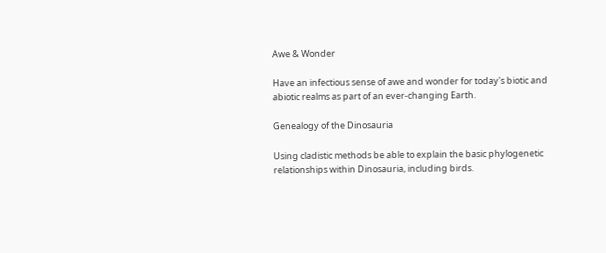Awe & Wonder

Have an infectious sense of awe and wonder for today's biotic and abiotic realms as part of an ever-changing Earth.

Genealogy of the Dinosauria

Using cladistic methods be able to explain the basic phylogenetic relationships within Dinosauria, including birds.